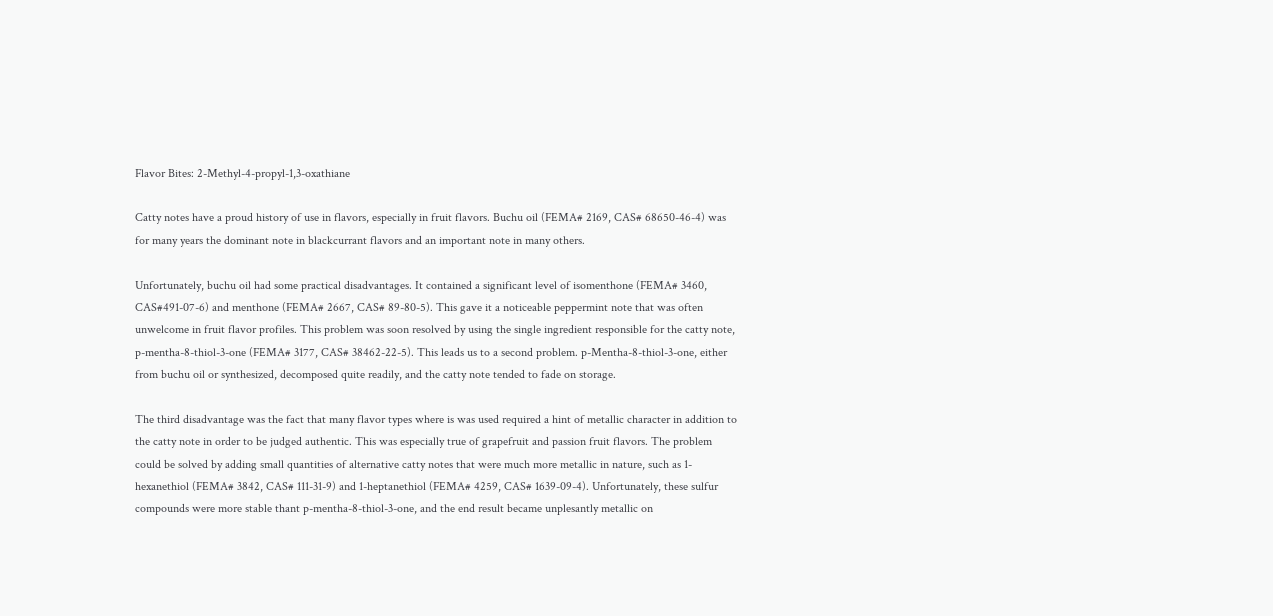Flavor Bites: 2-Methyl-4-propyl-1,3-oxathiane

Catty notes have a proud history of use in flavors, especially in fruit flavors. Buchu oil (FEMA# 2169, CAS# 68650-46-4) was for many years the dominant note in blackcurrant flavors and an important note in many others.

Unfortunately, buchu oil had some practical disadvantages. It contained a significant level of isomenthone (FEMA# 3460, CAS#491-07-6) and menthone (FEMA# 2667, CAS# 89-80-5). This gave it a noticeable peppermint note that was often unwelcome in fruit flavor profiles. This problem was soon resolved by using the single ingredient responsible for the catty note, p-mentha-8-thiol-3-one (FEMA# 3177, CAS# 38462-22-5). This leads us to a second problem. p-Mentha-8-thiol-3-one, either from buchu oil or synthesized, decomposed quite readily, and the catty note tended to fade on storage.

The third disadvantage was the fact that many flavor types where is was used required a hint of metallic character in addition to the catty note in order to be judged authentic. This was especially true of grapefruit and passion fruit flavors. The problem could be solved by adding small quantities of alternative catty notes that were much more metallic in nature, such as 1-hexanethiol (FEMA# 3842, CAS# 111-31-9) and 1-heptanethiol (FEMA# 4259, CAS# 1639-09-4). Unfortunately, these sulfur compounds were more stable thant p-mentha-8-thiol-3-one, and the end result became unplesantly metallic on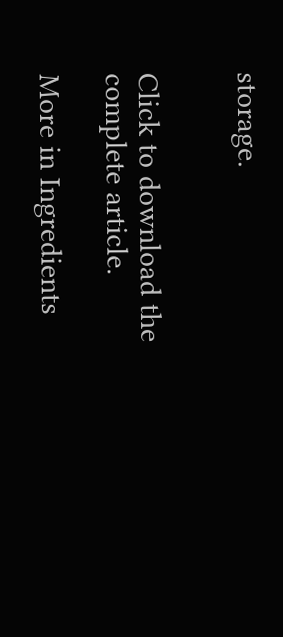storage.


Click to download the complete article.

More in Ingredients